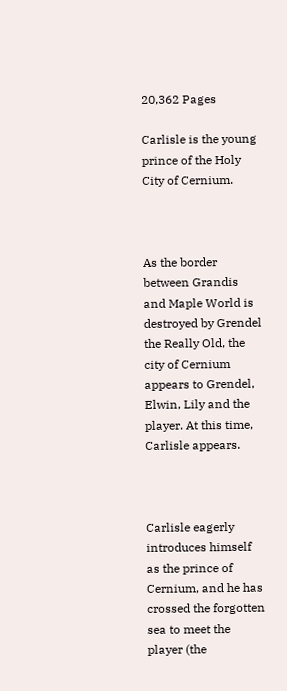20,362 Pages

Carlisle is the young prince of the Holy City of Cernium.



As the border between Grandis and Maple World is destroyed by Grendel the Really Old, the city of Cernium appears to Grendel, Elwin, Lily and the player. At this time, Carlisle appears.



Carlisle eagerly introduces himself as the prince of Cernium, and he has crossed the forgotten sea to meet the player (the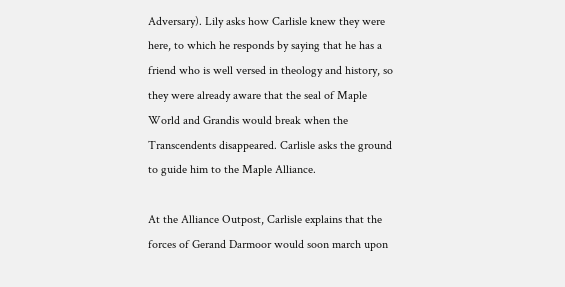Adversary). Lily asks how Carlisle knew they were here, to which he responds by saying that he has a friend who is well versed in theology and history, so they were already aware that the seal of Maple World and Grandis would break when the Transcendents disappeared. Carlisle asks the ground to guide him to the Maple Alliance.

At the Alliance Outpost, Carlisle explains that the forces of Gerand Darmoor would soon march upon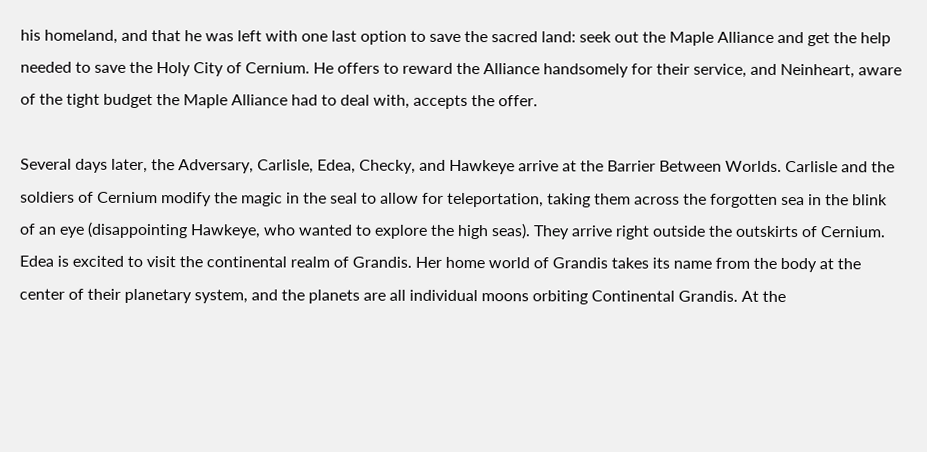his homeland, and that he was left with one last option to save the sacred land: seek out the Maple Alliance and get the help needed to save the Holy City of Cernium. He offers to reward the Alliance handsomely for their service, and Neinheart, aware of the tight budget the Maple Alliance had to deal with, accepts the offer.

Several days later, the Adversary, Carlisle, Edea, Checky, and Hawkeye arrive at the Barrier Between Worlds. Carlisle and the soldiers of Cernium modify the magic in the seal to allow for teleportation, taking them across the forgotten sea in the blink of an eye (disappointing Hawkeye, who wanted to explore the high seas). They arrive right outside the outskirts of Cernium. Edea is excited to visit the continental realm of Grandis. Her home world of Grandis takes its name from the body at the center of their planetary system, and the planets are all individual moons orbiting Continental Grandis. At the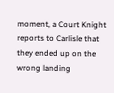moment, a Court Knight reports to Carlisle that they ended up on the wrong landing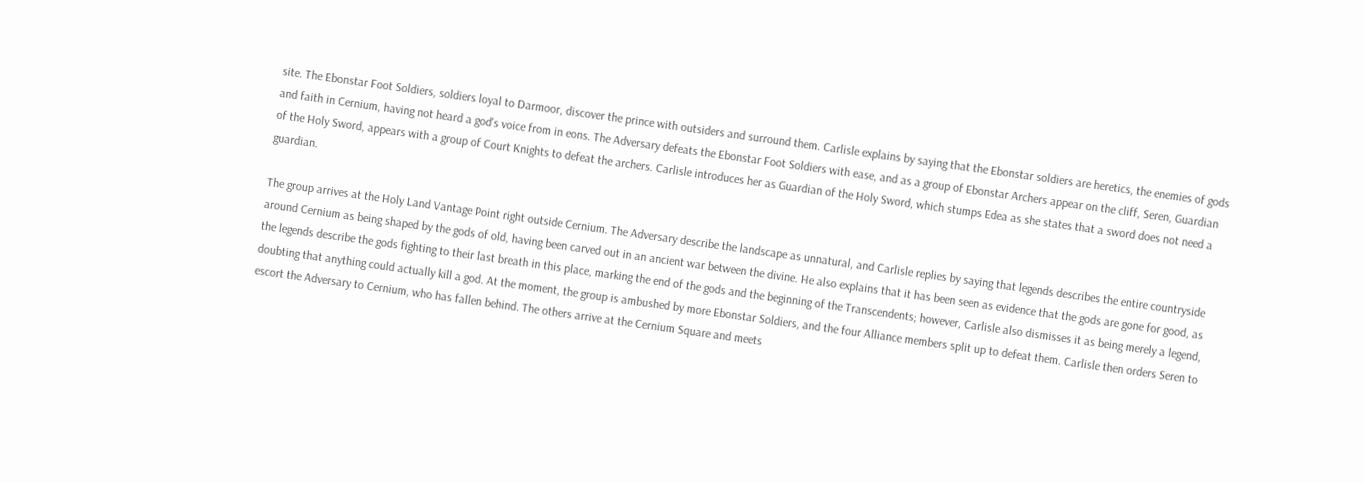site. The Ebonstar Foot Soldiers, soldiers loyal to Darmoor, discover the prince with outsiders and surround them. Carlisle explains by saying that the Ebonstar soldiers are heretics, the enemies of gods and faith in Cernium, having not heard a god's voice from in eons. The Adversary defeats the Ebonstar Foot Soldiers with ease, and as a group of Ebonstar Archers appear on the cliff, Seren, Guardian of the Holy Sword, appears with a group of Court Knights to defeat the archers. Carlisle introduces her as Guardian of the Holy Sword, which stumps Edea as she states that a sword does not need a guardian.

The group arrives at the Holy Land Vantage Point right outside Cernium. The Adversary describe the landscape as unnatural, and Carlisle replies by saying that legends describes the entire countryside around Cernium as being shaped by the gods of old, having been carved out in an ancient war between the divine. He also explains that it has been seen as evidence that the gods are gone for good, as the legends describe the gods fighting to their last breath in this place, marking the end of the gods and the beginning of the Transcendents; however, Carlisle also dismisses it as being merely a legend, doubting that anything could actually kill a god. At the moment, the group is ambushed by more Ebonstar Soldiers, and the four Alliance members split up to defeat them. Carlisle then orders Seren to escort the Adversary to Cernium, who has fallen behind. The others arrive at the Cernium Square and meets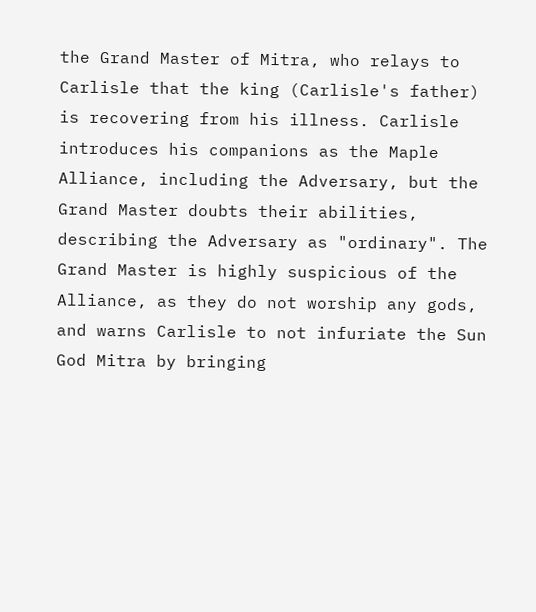the Grand Master of Mitra, who relays to Carlisle that the king (Carlisle's father) is recovering from his illness. Carlisle introduces his companions as the Maple Alliance, including the Adversary, but the Grand Master doubts their abilities, describing the Adversary as "ordinary". The Grand Master is highly suspicious of the Alliance, as they do not worship any gods, and warns Carlisle to not infuriate the Sun God Mitra by bringing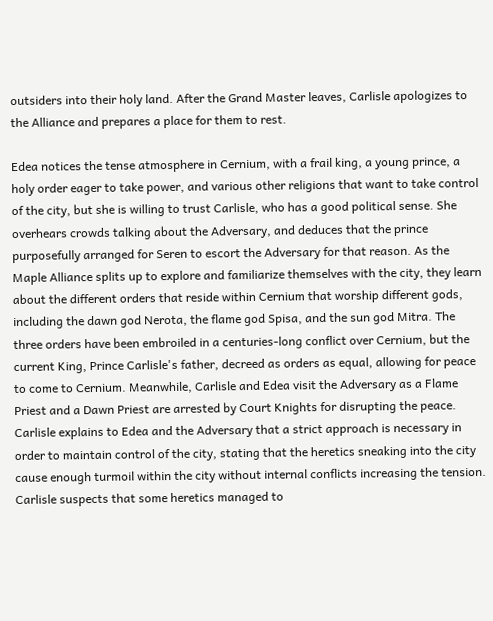outsiders into their holy land. After the Grand Master leaves, Carlisle apologizes to the Alliance and prepares a place for them to rest.

Edea notices the tense atmosphere in Cernium, with a frail king, a young prince, a holy order eager to take power, and various other religions that want to take control of the city, but she is willing to trust Carlisle, who has a good political sense. She overhears crowds talking about the Adversary, and deduces that the prince purposefully arranged for Seren to escort the Adversary for that reason. As the Maple Alliance splits up to explore and familiarize themselves with the city, they learn about the different orders that reside within Cernium that worship different gods, including the dawn god Nerota, the flame god Spisa, and the sun god Mitra. The three orders have been embroiled in a centuries-long conflict over Cernium, but the current King, Prince Carlisle's father, decreed as orders as equal, allowing for peace to come to Cernium. Meanwhile, Carlisle and Edea visit the Adversary as a Flame Priest and a Dawn Priest are arrested by Court Knights for disrupting the peace. Carlisle explains to Edea and the Adversary that a strict approach is necessary in order to maintain control of the city, stating that the heretics sneaking into the city cause enough turmoil within the city without internal conflicts increasing the tension. Carlisle suspects that some heretics managed to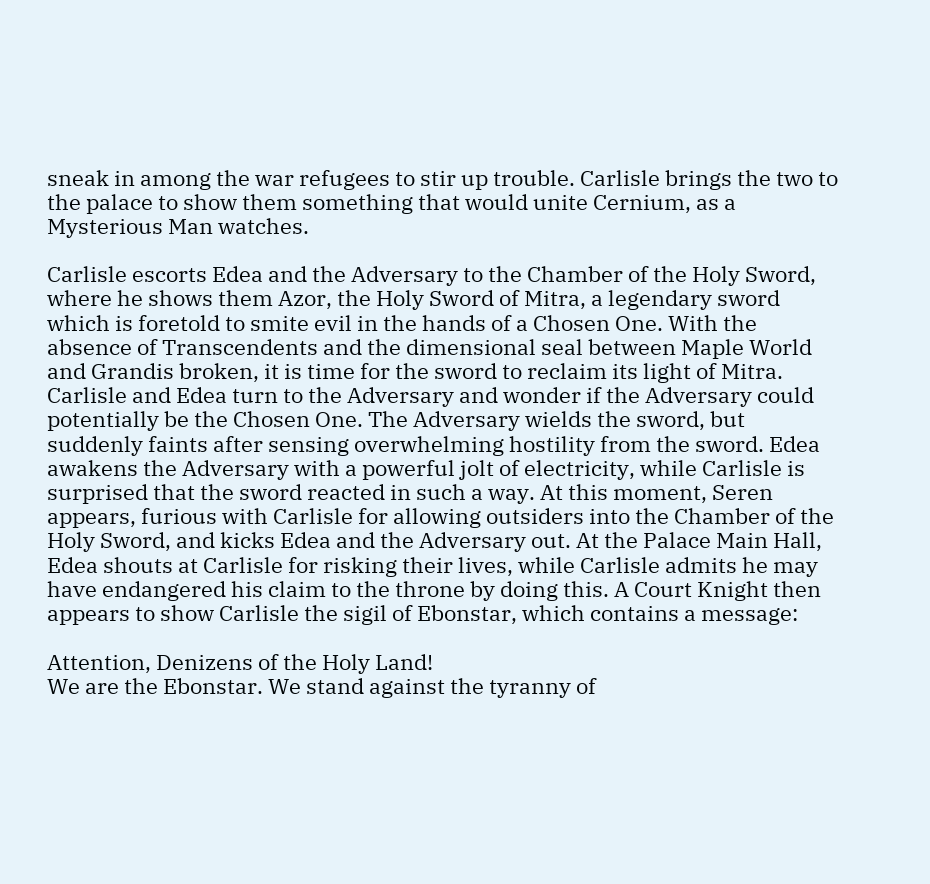sneak in among the war refugees to stir up trouble. Carlisle brings the two to the palace to show them something that would unite Cernium, as a Mysterious Man watches.

Carlisle escorts Edea and the Adversary to the Chamber of the Holy Sword, where he shows them Azor, the Holy Sword of Mitra, a legendary sword which is foretold to smite evil in the hands of a Chosen One. With the absence of Transcendents and the dimensional seal between Maple World and Grandis broken, it is time for the sword to reclaim its light of Mitra. Carlisle and Edea turn to the Adversary and wonder if the Adversary could potentially be the Chosen One. The Adversary wields the sword, but suddenly faints after sensing overwhelming hostility from the sword. Edea awakens the Adversary with a powerful jolt of electricity, while Carlisle is surprised that the sword reacted in such a way. At this moment, Seren appears, furious with Carlisle for allowing outsiders into the Chamber of the Holy Sword, and kicks Edea and the Adversary out. At the Palace Main Hall, Edea shouts at Carlisle for risking their lives, while Carlisle admits he may have endangered his claim to the throne by doing this. A Court Knight then appears to show Carlisle the sigil of Ebonstar, which contains a message:

Attention, Denizens of the Holy Land!
We are the Ebonstar. We stand against the tyranny of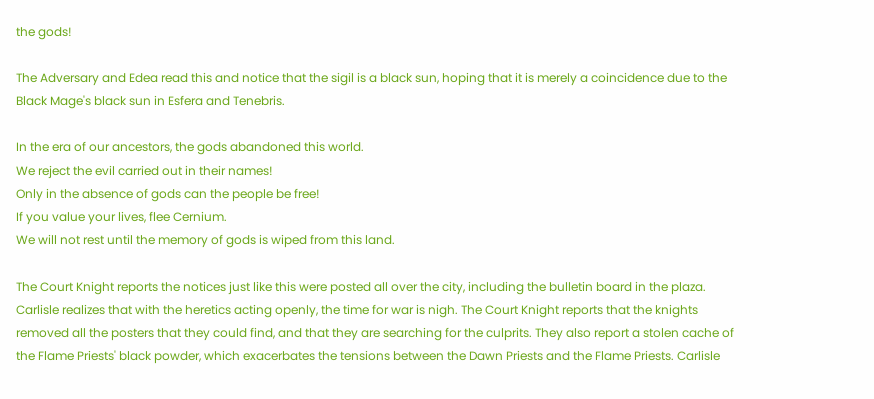the gods!

The Adversary and Edea read this and notice that the sigil is a black sun, hoping that it is merely a coincidence due to the Black Mage's black sun in Esfera and Tenebris.

In the era of our ancestors, the gods abandoned this world.
We reject the evil carried out in their names!
Only in the absence of gods can the people be free!
If you value your lives, flee Cernium.
We will not rest until the memory of gods is wiped from this land.

The Court Knight reports the notices just like this were posted all over the city, including the bulletin board in the plaza. Carlisle realizes that with the heretics acting openly, the time for war is nigh. The Court Knight reports that the knights removed all the posters that they could find, and that they are searching for the culprits. They also report a stolen cache of the Flame Priests' black powder, which exacerbates the tensions between the Dawn Priests and the Flame Priests. Carlisle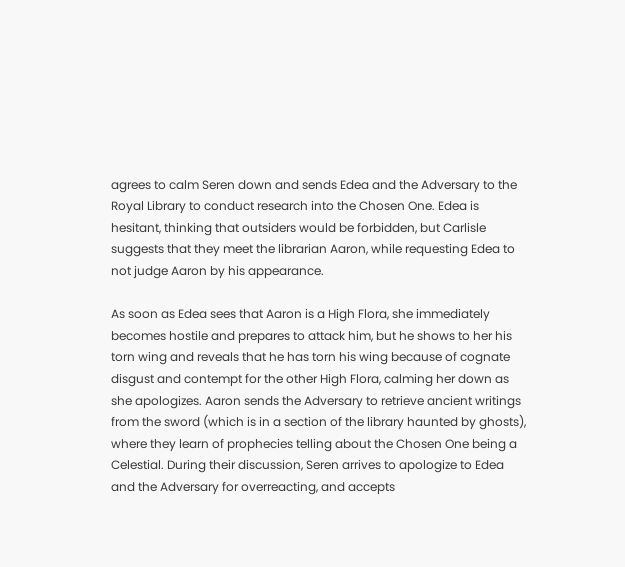agrees to calm Seren down and sends Edea and the Adversary to the Royal Library to conduct research into the Chosen One. Edea is hesitant, thinking that outsiders would be forbidden, but Carlisle suggests that they meet the librarian Aaron, while requesting Edea to not judge Aaron by his appearance.

As soon as Edea sees that Aaron is a High Flora, she immediately becomes hostile and prepares to attack him, but he shows to her his torn wing and reveals that he has torn his wing because of cognate disgust and contempt for the other High Flora, calming her down as she apologizes. Aaron sends the Adversary to retrieve ancient writings from the sword (which is in a section of the library haunted by ghosts), where they learn of prophecies telling about the Chosen One being a Celestial. During their discussion, Seren arrives to apologize to Edea and the Adversary for overreacting, and accepts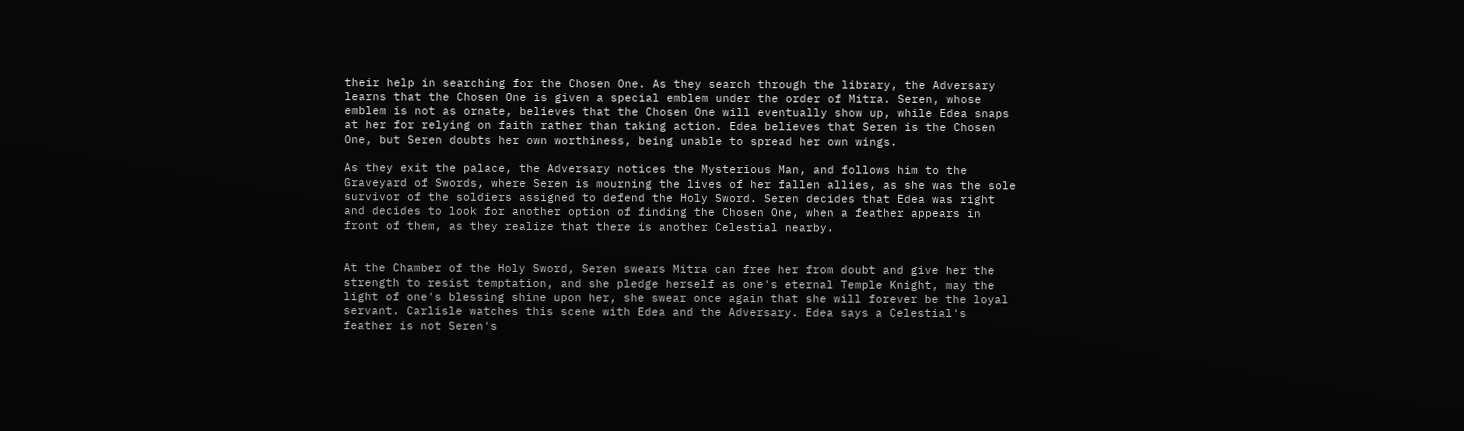their help in searching for the Chosen One. As they search through the library, the Adversary learns that the Chosen One is given a special emblem under the order of Mitra. Seren, whose emblem is not as ornate, believes that the Chosen One will eventually show up, while Edea snaps at her for relying on faith rather than taking action. Edea believes that Seren is the Chosen One, but Seren doubts her own worthiness, being unable to spread her own wings.

As they exit the palace, the Adversary notices the Mysterious Man, and follows him to the Graveyard of Swords, where Seren is mourning the lives of her fallen allies, as she was the sole survivor of the soldiers assigned to defend the Holy Sword. Seren decides that Edea was right and decides to look for another option of finding the Chosen One, when a feather appears in front of them, as they realize that there is another Celestial nearby.


At the Chamber of the Holy Sword, Seren swears Mitra can free her from doubt and give her the strength to resist temptation, and she pledge herself as one's eternal Temple Knight, may the light of one's blessing shine upon her, she swear once again that she will forever be the loyal servant. Carlisle watches this scene with Edea and the Adversary. Edea says a Celestial's feather is not Seren's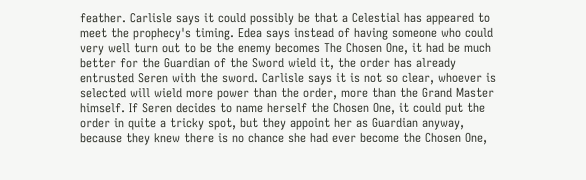feather. Carlisle says it could possibly be that a Celestial has appeared to meet the prophecy's timing. Edea says instead of having someone who could very well turn out to be the enemy becomes The Chosen One, it had be much better for the Guardian of the Sword wield it, the order has already entrusted Seren with the sword. Carlisle says it is not so clear, whoever is selected will wield more power than the order, more than the Grand Master himself. If Seren decides to name herself the Chosen One, it could put the order in quite a tricky spot, but they appoint her as Guardian anyway, because they knew there is no chance she had ever become the Chosen One,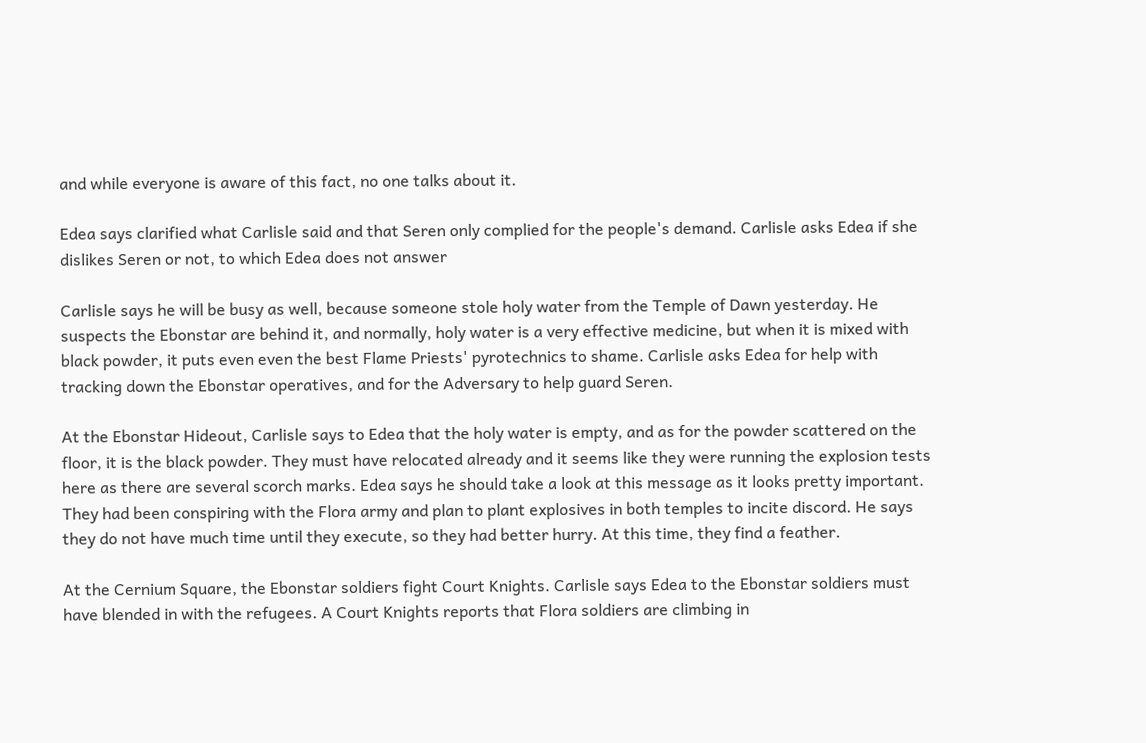and while everyone is aware of this fact, no one talks about it.

Edea says clarified what Carlisle said and that Seren only complied for the people's demand. Carlisle asks Edea if she dislikes Seren or not, to which Edea does not answer

Carlisle says he will be busy as well, because someone stole holy water from the Temple of Dawn yesterday. He suspects the Ebonstar are behind it, and normally, holy water is a very effective medicine, but when it is mixed with black powder, it puts even even the best Flame Priests' pyrotechnics to shame. Carlisle asks Edea for help with tracking down the Ebonstar operatives, and for the Adversary to help guard Seren.

At the Ebonstar Hideout, Carlisle says to Edea that the holy water is empty, and as for the powder scattered on the floor, it is the black powder. They must have relocated already and it seems like they were running the explosion tests here as there are several scorch marks. Edea says he should take a look at this message as it looks pretty important. They had been conspiring with the Flora army and plan to plant explosives in both temples to incite discord. He says they do not have much time until they execute, so they had better hurry. At this time, they find a feather.

At the Cernium Square, the Ebonstar soldiers fight Court Knights. Carlisle says Edea to the Ebonstar soldiers must have blended in with the refugees. A Court Knights reports that Flora soldiers are climbing in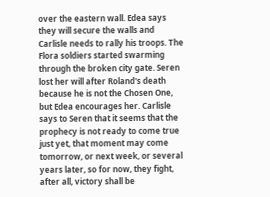over the eastern wall. Edea says they will secure the walls and Carlisle needs to rally his troops. The Flora soldiers started swarming through the broken city gate. Seren lost her will after Roland's death because he is not the Chosen One, but Edea encourages her. Carlisle says to Seren that it seems that the prophecy is not ready to come true just yet, that moment may come tomorrow, or next week, or several years later, so for now, they fight, after all, victory shall be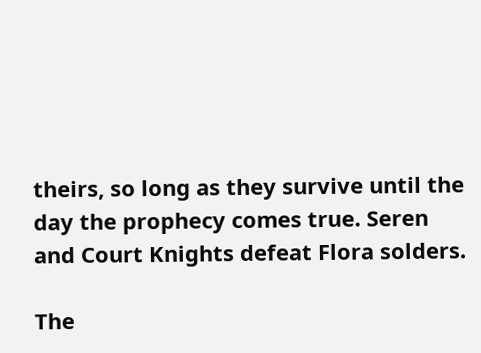theirs, so long as they survive until the day the prophecy comes true. Seren and Court Knights defeat Flora solders.

The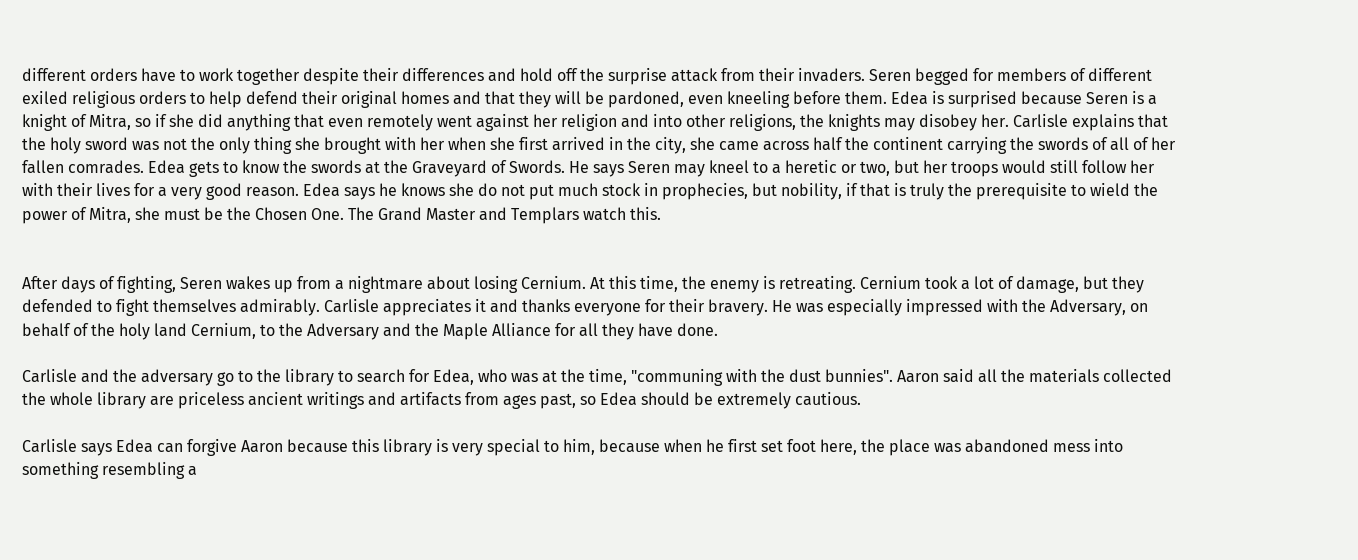different orders have to work together despite their differences and hold off the surprise attack from their invaders. Seren begged for members of different exiled religious orders to help defend their original homes and that they will be pardoned, even kneeling before them. Edea is surprised because Seren is a knight of Mitra, so if she did anything that even remotely went against her religion and into other religions, the knights may disobey her. Carlisle explains that the holy sword was not the only thing she brought with her when she first arrived in the city, she came across half the continent carrying the swords of all of her fallen comrades. Edea gets to know the swords at the Graveyard of Swords. He says Seren may kneel to a heretic or two, but her troops would still follow her with their lives for a very good reason. Edea says he knows she do not put much stock in prophecies, but nobility, if that is truly the prerequisite to wield the power of Mitra, she must be the Chosen One. The Grand Master and Templars watch this.


After days of fighting, Seren wakes up from a nightmare about losing Cernium. At this time, the enemy is retreating. Cernium took a lot of damage, but they defended to fight themselves admirably. Carlisle appreciates it and thanks everyone for their bravery. He was especially impressed with the Adversary, on behalf of the holy land Cernium, to the Adversary and the Maple Alliance for all they have done.

Carlisle and the adversary go to the library to search for Edea, who was at the time, "communing with the dust bunnies". Aaron said all the materials collected the whole library are priceless ancient writings and artifacts from ages past, so Edea should be extremely cautious.

Carlisle says Edea can forgive Aaron because this library is very special to him, because when he first set foot here, the place was abandoned mess into something resembling a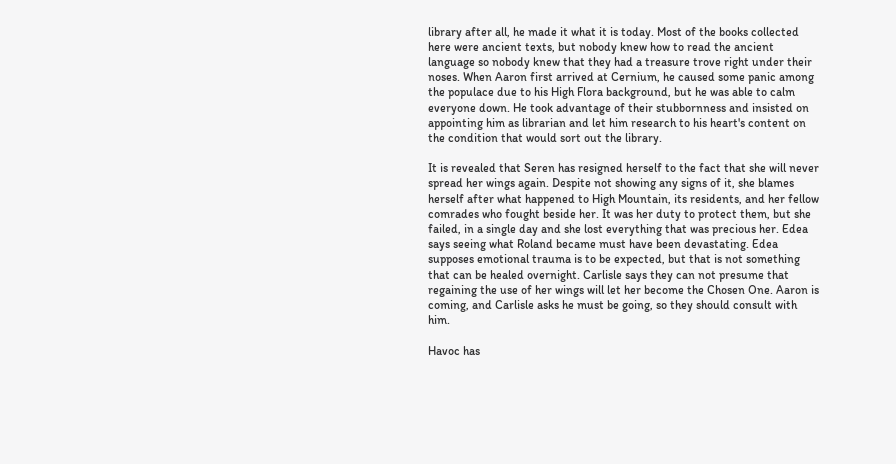library after all, he made it what it is today. Most of the books collected here were ancient texts, but nobody knew how to read the ancient language so nobody knew that they had a treasure trove right under their noses. When Aaron first arrived at Cernium, he caused some panic among the populace due to his High Flora background, but he was able to calm everyone down. He took advantage of their stubbornness and insisted on appointing him as librarian and let him research to his heart's content on the condition that would sort out the library.

It is revealed that Seren has resigned herself to the fact that she will never spread her wings again. Despite not showing any signs of it, she blames herself after what happened to High Mountain, its residents, and her fellow comrades who fought beside her. It was her duty to protect them, but she failed, in a single day and she lost everything that was precious her. Edea says seeing what Roland became must have been devastating. Edea supposes emotional trauma is to be expected, but that is not something that can be healed overnight. Carlisle says they can not presume that regaining the use of her wings will let her become the Chosen One. Aaron is coming, and Carlisle asks he must be going, so they should consult with him.

Havoc has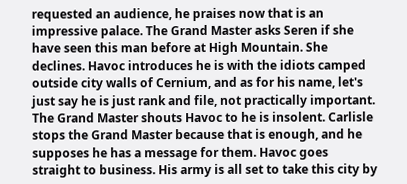requested an audience, he praises now that is an impressive palace. The Grand Master asks Seren if she have seen this man before at High Mountain. She declines. Havoc introduces he is with the idiots camped outside city walls of Cernium, and as for his name, let's just say he is just rank and file, not practically important. The Grand Master shouts Havoc to he is insolent. Carlisle stops the Grand Master because that is enough, and he supposes he has a message for them. Havoc goes straight to business. His army is all set to take this city by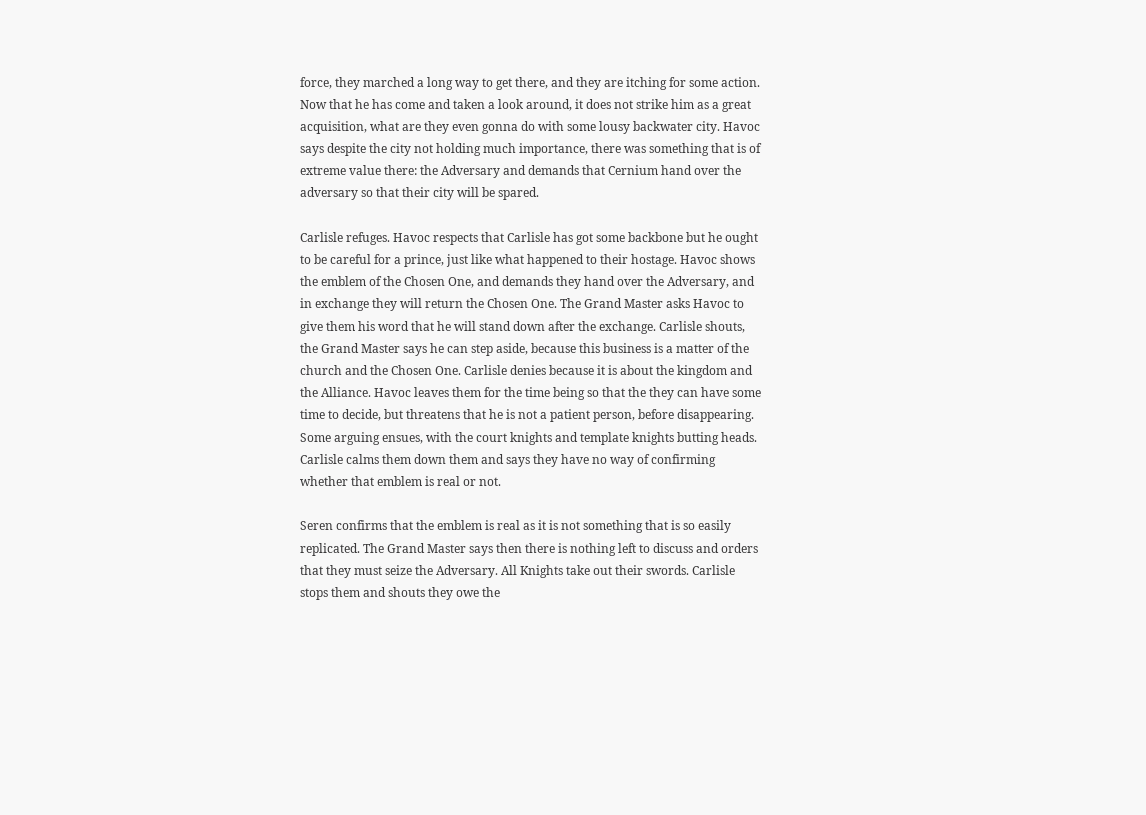force, they marched a long way to get there, and they are itching for some action. Now that he has come and taken a look around, it does not strike him as a great acquisition, what are they even gonna do with some lousy backwater city. Havoc says despite the city not holding much importance, there was something that is of extreme value there: the Adversary and demands that Cernium hand over the adversary so that their city will be spared.

Carlisle refuges. Havoc respects that Carlisle has got some backbone but he ought to be careful for a prince, just like what happened to their hostage. Havoc shows the emblem of the Chosen One, and demands they hand over the Adversary, and in exchange they will return the Chosen One. The Grand Master asks Havoc to give them his word that he will stand down after the exchange. Carlisle shouts, the Grand Master says he can step aside, because this business is a matter of the church and the Chosen One. Carlisle denies because it is about the kingdom and the Alliance. Havoc leaves them for the time being so that the they can have some time to decide, but threatens that he is not a patient person, before disappearing. Some arguing ensues, with the court knights and template knights butting heads. Carlisle calms them down them and says they have no way of confirming whether that emblem is real or not.

Seren confirms that the emblem is real as it is not something that is so easily replicated. The Grand Master says then there is nothing left to discuss and orders that they must seize the Adversary. All Knights take out their swords. Carlisle stops them and shouts they owe the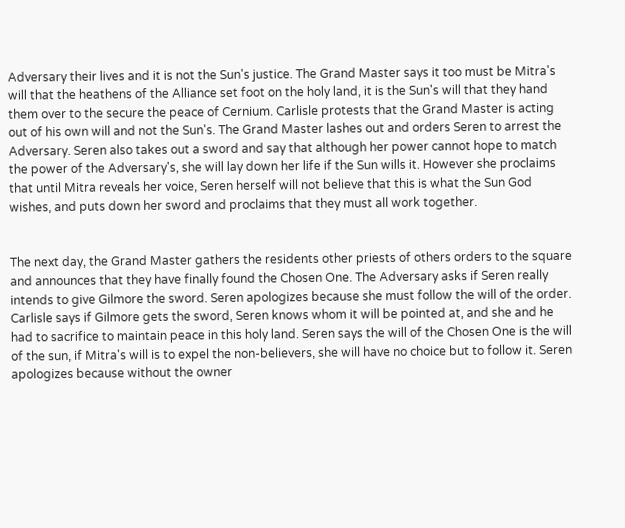Adversary their lives and it is not the Sun's justice. The Grand Master says it too must be Mitra's will that the heathens of the Alliance set foot on the holy land, it is the Sun's will that they hand them over to the secure the peace of Cernium. Carlisle protests that the Grand Master is acting out of his own will and not the Sun's. The Grand Master lashes out and orders Seren to arrest the Adversary. Seren also takes out a sword and say that although her power cannot hope to match the power of the Adversary's, she will lay down her life if the Sun wills it. However she proclaims that until Mitra reveals her voice, Seren herself will not believe that this is what the Sun God wishes, and puts down her sword and proclaims that they must all work together.


The next day, the Grand Master gathers the residents other priests of others orders to the square and announces that they have finally found the Chosen One. The Adversary asks if Seren really intends to give Gilmore the sword. Seren apologizes because she must follow the will of the order. Carlisle says if Gilmore gets the sword, Seren knows whom it will be pointed at, and she and he had to sacrifice to maintain peace in this holy land. Seren says the will of the Chosen One is the will of the sun, if Mitra's will is to expel the non-believers, she will have no choice but to follow it. Seren apologizes because without the owner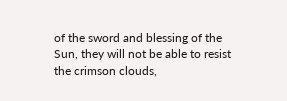of the sword and blessing of the Sun, they will not be able to resist the crimson clouds,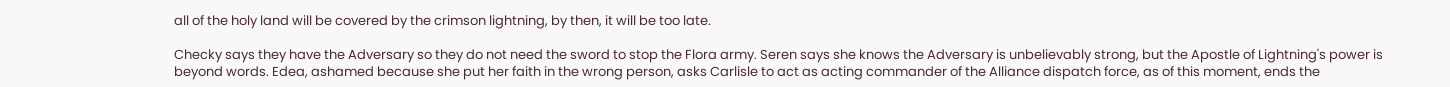all of the holy land will be covered by the crimson lightning, by then, it will be too late.

Checky says they have the Adversary so they do not need the sword to stop the Flora army. Seren says she knows the Adversary is unbelievably strong, but the Apostle of Lightning's power is beyond words. Edea, ashamed because she put her faith in the wrong person, asks Carlisle to act as acting commander of the Alliance dispatch force, as of this moment, ends the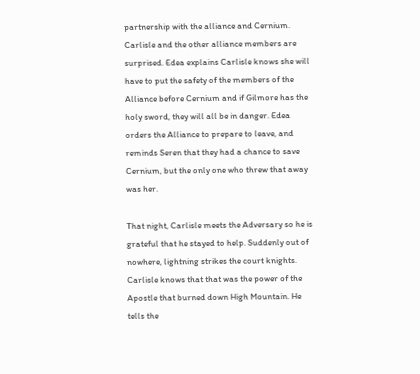partnership with the alliance and Cernium. Carlisle and the other alliance members are surprised. Edea explains Carlisle knows she will have to put the safety of the members of the Alliance before Cernium and if Gilmore has the holy sword, they will all be in danger. Edea orders the Alliance to prepare to leave, and reminds Seren that they had a chance to save Cernium, but the only one who threw that away was her.

That night, Carlisle meets the Adversary so he is grateful that he stayed to help. Suddenly out of nowhere, lightning strikes the court knights. Carlisle knows that that was the power of the Apostle that burned down High Mountain. He tells the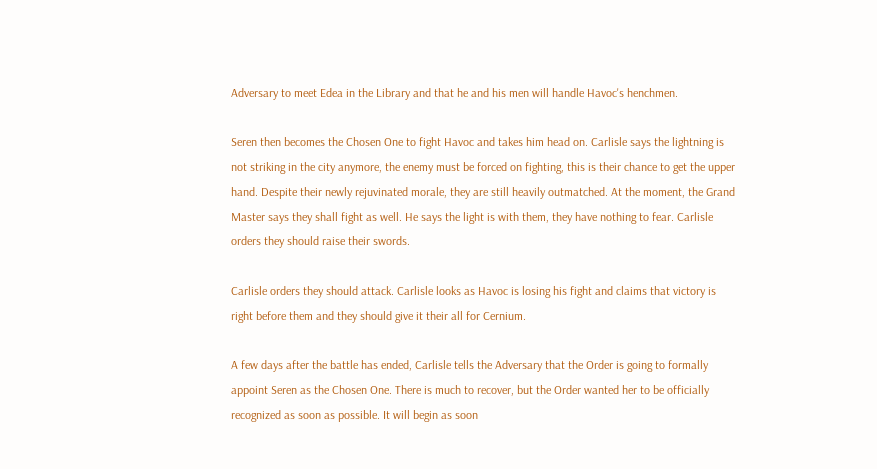Adversary to meet Edea in the Library and that he and his men will handle Havoc's henchmen.

Seren then becomes the Chosen One to fight Havoc and takes him head on. Carlisle says the lightning is not striking in the city anymore, the enemy must be forced on fighting, this is their chance to get the upper hand. Despite their newly rejuvinated morale, they are still heavily outmatched. At the moment, the Grand Master says they shall fight as well. He says the light is with them, they have nothing to fear. Carlisle orders they should raise their swords.

Carlisle orders they should attack. Carlisle looks as Havoc is losing his fight and claims that victory is right before them and they should give it their all for Cernium.

A few days after the battle has ended, Carlisle tells the Adversary that the Order is going to formally appoint Seren as the Chosen One. There is much to recover, but the Order wanted her to be officially recognized as soon as possible. It will begin as soon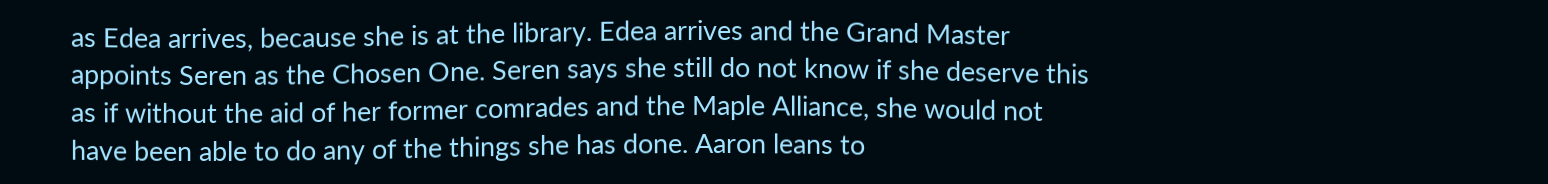as Edea arrives, because she is at the library. Edea arrives and the Grand Master appoints Seren as the Chosen One. Seren says she still do not know if she deserve this as if without the aid of her former comrades and the Maple Alliance, she would not have been able to do any of the things she has done. Aaron leans to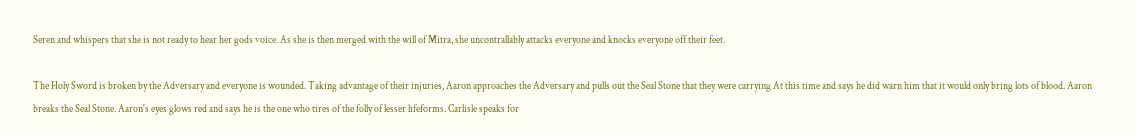Seren and whispers that she is not ready to hear her gods voice. As she is then merged with the will of Mitra, she uncontrallably attacks everyone and knocks everyone off their feet.

The Holy Sword is broken by the Adversary and everyone is wounded. Taking advantage of their injuries, Aaron approaches the Adversary and pulls out the Seal Stone that they were carrying At this time and says he did warn him that it would only bring lots of blood. Aaron breaks the Seal Stone. Aaron's eyes glows red and says he is the one who tires of the folly of lesser lifeforms. Carlisle speaks for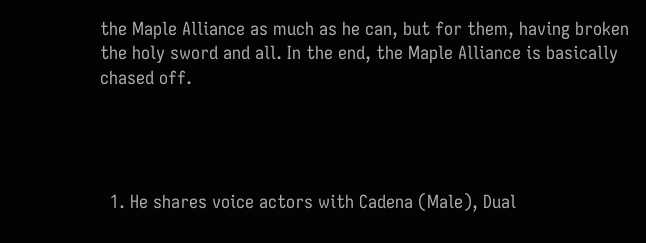the Maple Alliance as much as he can, but for them, having broken the holy sword and all. In the end, the Maple Alliance is basically chased off.




  1. He shares voice actors with Cadena (Male), Dual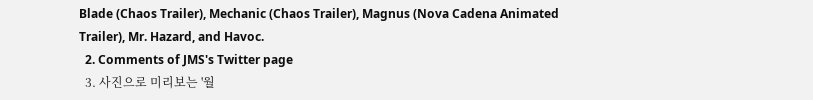Blade (Chaos Trailer), Mechanic (Chaos Trailer), Magnus (Nova Cadena Animated Trailer), Mr. Hazard, and Havoc.
  2. Comments of JMS's Twitter page
  3. 사진으로 미리보는 '월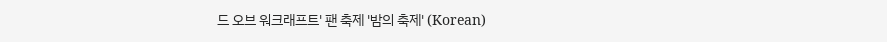드 오브 워크래프트' 팬 축제 '밤의 축제' (Korean)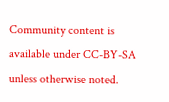Community content is available under CC-BY-SA unless otherwise noted.